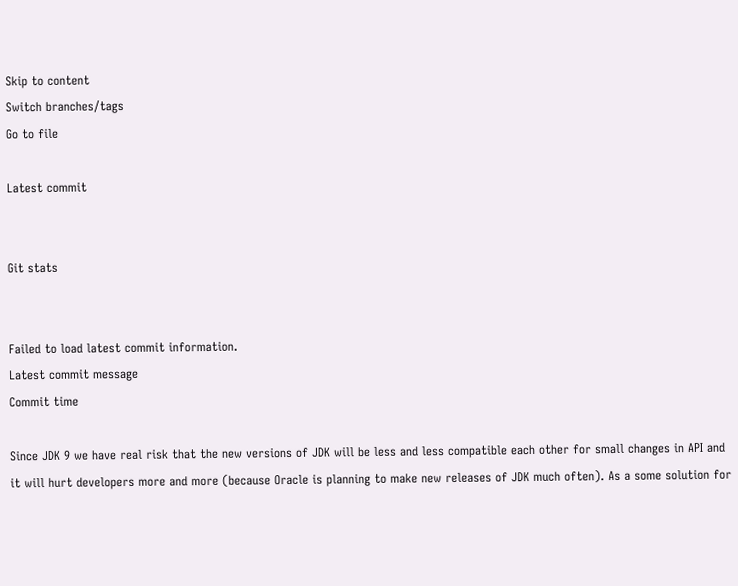Skip to content
Switch branches/tags
Go to file

Latest commit


Git stats


Failed to load latest commit information.
Latest commit message
Commit time

Since JDK 9 we have real risk that the new versions of JDK will be less and less compatible each other for small changes in API and it will hurt developers more and more (because Oracle is planning to make new releases of JDK much often). As a some solution for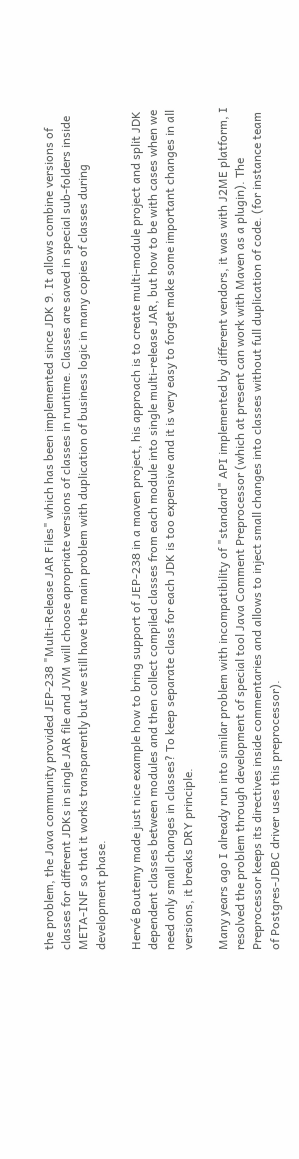the problem, the Java community provided JEP-238 "Multi-Release JAR Files" which has been implemented since JDK 9. It allows combine versions of classes for different JDKs in single JAR file and JVM will choose apropriate versions of classes in runtime. Classes are saved in special sub-folders inside META-INF so that it works transparently but we still have the main problem with duplication of business logic in many copies of classes during development phase.

Hervé Boutemy made just nice example how to bring support of JEP-238 in a maven project, his approach is to create multi-module project and split JDK dependent classes between modules and then collect compiled classes from each module into single multi-release JAR, but how to be with cases when we need only small changes in classes? To keep separate class for each JDK is too expensive and it is very easy to forget make some important changes in all versions, it breaks DRY principle.

Many years ago I already run into similar problem with incompatibility of "standard" API implemented by different vendors, it was with J2ME platform, I resolved the problem through development of special tool Java Comment Preprocessor (which at present can work with Maven as a plugin). The Preprocessor keeps its directives inside commentaries and allows to inject small changes into classes without full duplication of code. (for instance team of Postgres-JDBC driver uses this preprocessor).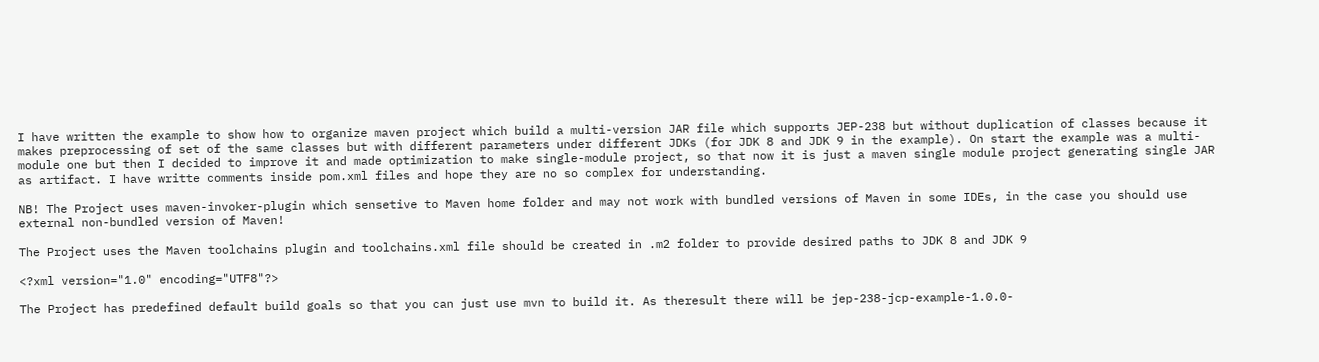I have written the example to show how to organize maven project which build a multi-version JAR file which supports JEP-238 but without duplication of classes because it makes preprocessing of set of the same classes but with different parameters under different JDKs (for JDK 8 and JDK 9 in the example). On start the example was a multi-module one but then I decided to improve it and made optimization to make single-module project, so that now it is just a maven single module project generating single JAR as artifact. I have writte comments inside pom.xml files and hope they are no so complex for understanding.

NB! The Project uses maven-invoker-plugin which sensetive to Maven home folder and may not work with bundled versions of Maven in some IDEs, in the case you should use external non-bundled version of Maven!

The Project uses the Maven toolchains plugin and toolchains.xml file should be created in .m2 folder to provide desired paths to JDK 8 and JDK 9

<?xml version="1.0" encoding="UTF8"?>

The Project has predefined default build goals so that you can just use mvn to build it. As theresult there will be jep-238-jcp-example-1.0.0-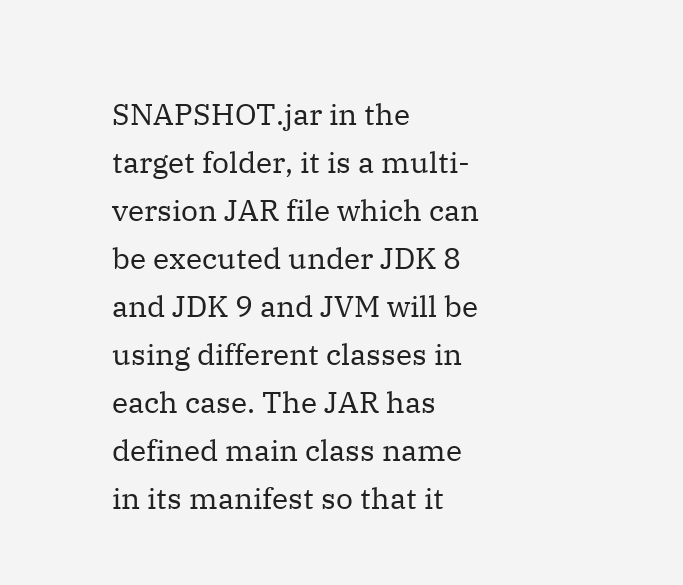SNAPSHOT.jar in the target folder, it is a multi-version JAR file which can be executed under JDK 8 and JDK 9 and JVM will be using different classes in each case. The JAR has defined main class name in its manifest so that it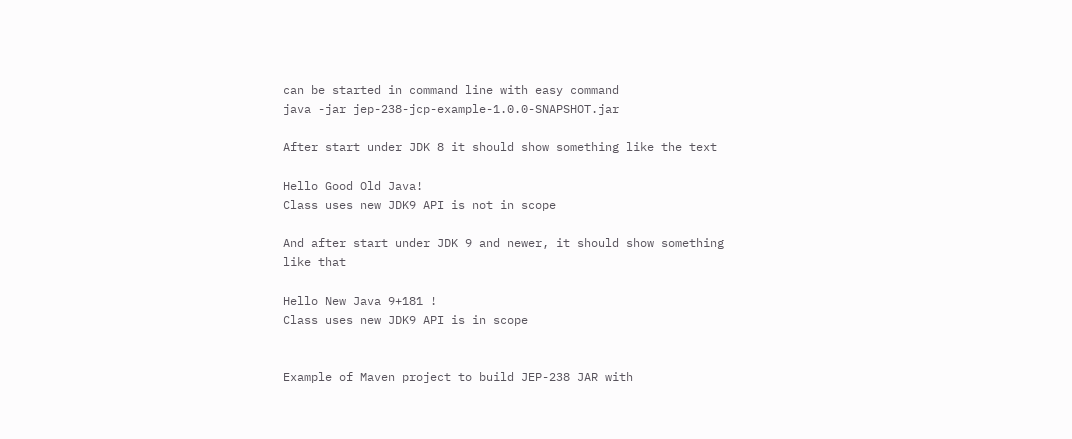can be started in command line with easy command
java -jar jep-238-jcp-example-1.0.0-SNAPSHOT.jar

After start under JDK 8 it should show something like the text

Hello Good Old Java!
Class uses new JDK9 API is not in scope

And after start under JDK 9 and newer, it should show something like that

Hello New Java 9+181 !
Class uses new JDK9 API is in scope


Example of Maven project to build JEP-238 JAR with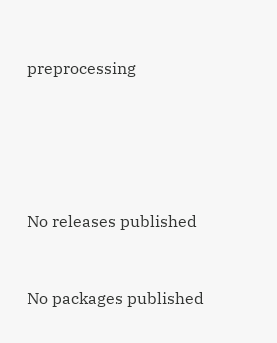preprocessing





No releases published


No packages published